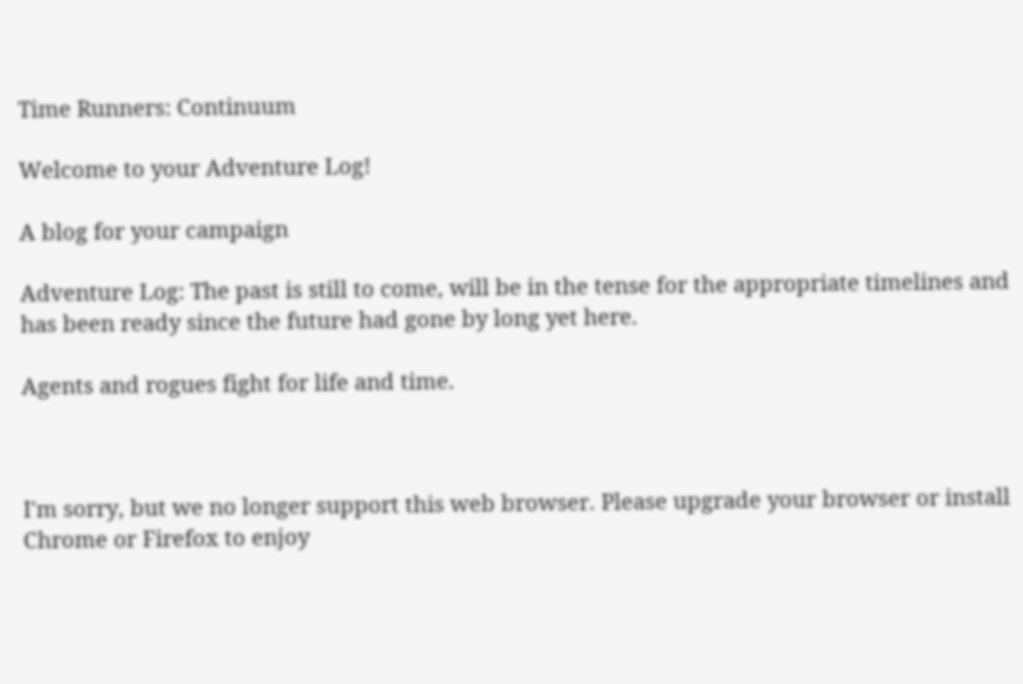Time Runners: Continuum

Welcome to your Adventure Log!

A blog for your campaign

Adventure Log: The past is still to come, will be in the tense for the appropriate timelines and has been ready since the future had gone by long yet here.

Agents and rogues fight for life and time.



I'm sorry, but we no longer support this web browser. Please upgrade your browser or install Chrome or Firefox to enjoy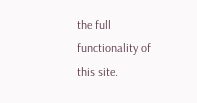the full functionality of this site.